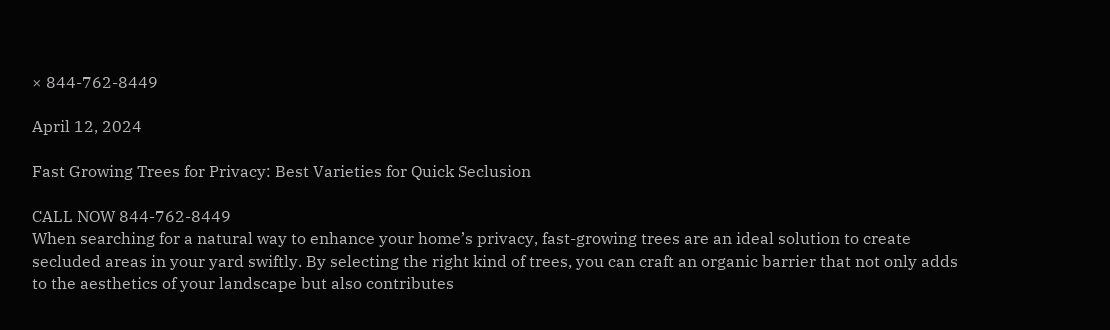× 844-762-8449

April 12, 2024

Fast Growing Trees for Privacy: Best Varieties for Quick Seclusion

CALL NOW 844-762-8449
When searching for a natural way to enhance your home’s privacy, fast-growing trees are an ideal solution to create secluded areas in your yard swiftly. By selecting the right kind of trees, you can craft an organic barrier that not only adds to the aesthetics of your landscape but also contributes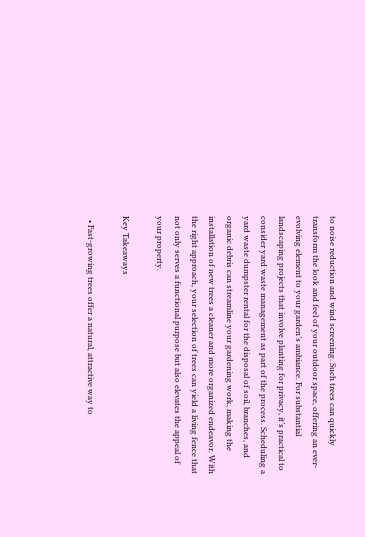to noise reduction and wind screening. Such trees can quickly transform the look and feel of your outdoor space, offering an ever-evolving element to your garden’s ambiance. For substantial landscaping projects that involve planting for privacy, it’s practical to consider yard waste management as part of the process. Scheduling a yard waste dumpster rental for the disposal of soil, branches, and organic debris can streamline your gardening work, making the installation of new trees a cleaner and more organized endeavor. With the right approach, your selection of trees can yield a living fence that not only serves a functional purpose but also elevates the appeal of your property.

Key Takeaways

  • Fast-growing trees offer a natural, attractive way to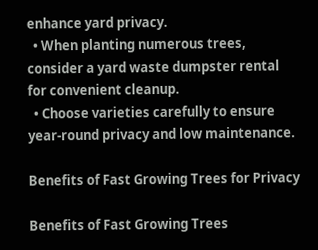enhance yard privacy.
  • When planting numerous trees, consider a yard waste dumpster rental for convenient cleanup.
  • Choose varieties carefully to ensure year-round privacy and low maintenance.

Benefits of Fast Growing Trees for Privacy

Benefits of Fast Growing Trees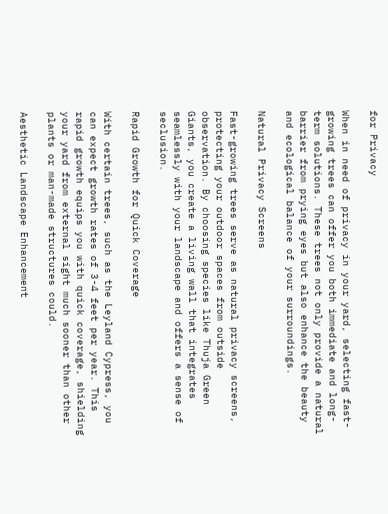for Privacy

When in need of privacy in your yard, selecting fast-growing trees can offer you both immediate and long-term solutions. These trees not only provide a natural barrier from prying eyes but also enhance the beauty and ecological balance of your surroundings.

Natural Privacy Screens

Fast-growing trees serve as natural privacy screens, protecting your outdoor spaces from outside observation. By choosing species like Thuja Green Giants, you create a living wall that integrates seamlessly with your landscape and offers a sense of seclusion.

Rapid Growth for Quick Coverage

With certain trees, such as the Leyland Cypress, you can expect growth rates of 3-4 feet per year. This rapid growth equips you with quick coverage, shielding your yard from external sight much sooner than other plants or man-made structures could.

Aesthetic Landscape Enhancement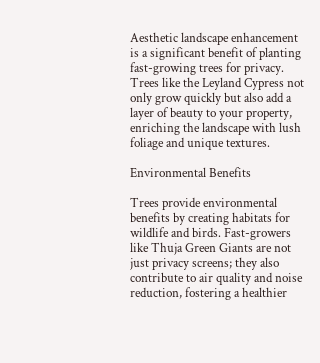Aesthetic landscape enhancement is a significant benefit of planting fast-growing trees for privacy. Trees like the Leyland Cypress not only grow quickly but also add a layer of beauty to your property, enriching the landscape with lush foliage and unique textures.

Environmental Benefits

Trees provide environmental benefits by creating habitats for wildlife and birds. Fast-growers like Thuja Green Giants are not just privacy screens; they also contribute to air quality and noise reduction, fostering a healthier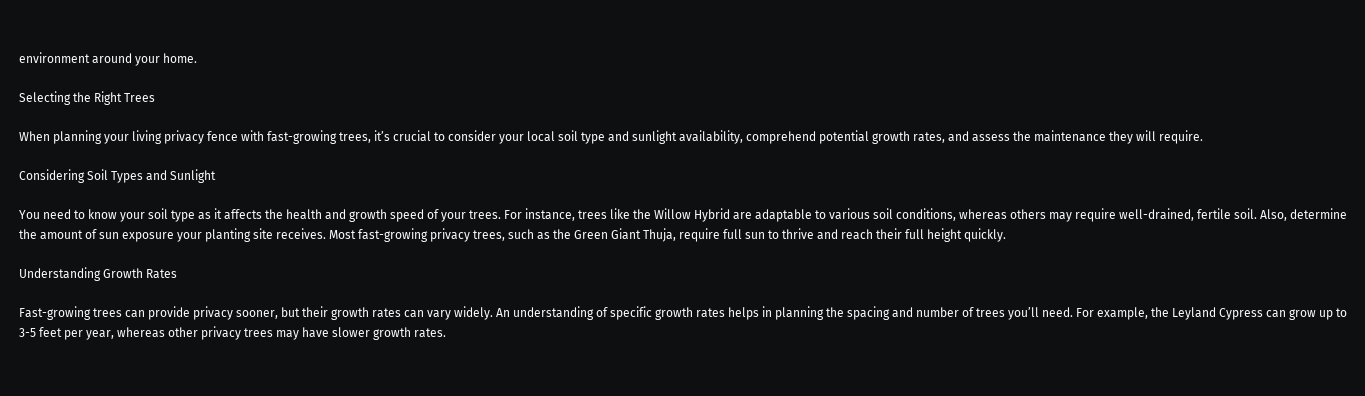environment around your home.

Selecting the Right Trees

When planning your living privacy fence with fast-growing trees, it’s crucial to consider your local soil type and sunlight availability, comprehend potential growth rates, and assess the maintenance they will require.

Considering Soil Types and Sunlight

You need to know your soil type as it affects the health and growth speed of your trees. For instance, trees like the Willow Hybrid are adaptable to various soil conditions, whereas others may require well-drained, fertile soil. Also, determine the amount of sun exposure your planting site receives. Most fast-growing privacy trees, such as the Green Giant Thuja, require full sun to thrive and reach their full height quickly.

Understanding Growth Rates

Fast-growing trees can provide privacy sooner, but their growth rates can vary widely. An understanding of specific growth rates helps in planning the spacing and number of trees you’ll need. For example, the Leyland Cypress can grow up to 3-5 feet per year, whereas other privacy trees may have slower growth rates.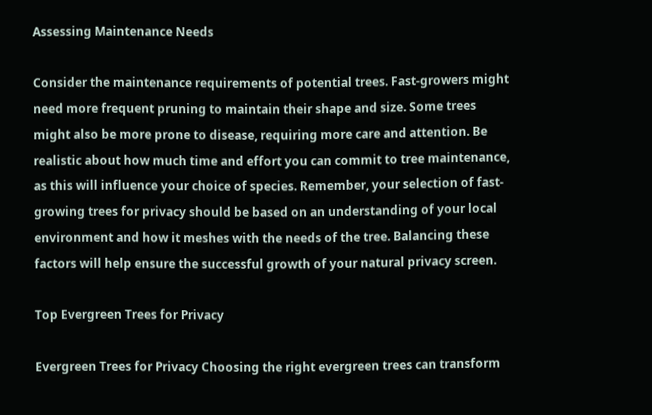Assessing Maintenance Needs

Consider the maintenance requirements of potential trees. Fast-growers might need more frequent pruning to maintain their shape and size. Some trees might also be more prone to disease, requiring more care and attention. Be realistic about how much time and effort you can commit to tree maintenance, as this will influence your choice of species. Remember, your selection of fast-growing trees for privacy should be based on an understanding of your local environment and how it meshes with the needs of the tree. Balancing these factors will help ensure the successful growth of your natural privacy screen.

Top Evergreen Trees for Privacy

Evergreen Trees for Privacy Choosing the right evergreen trees can transform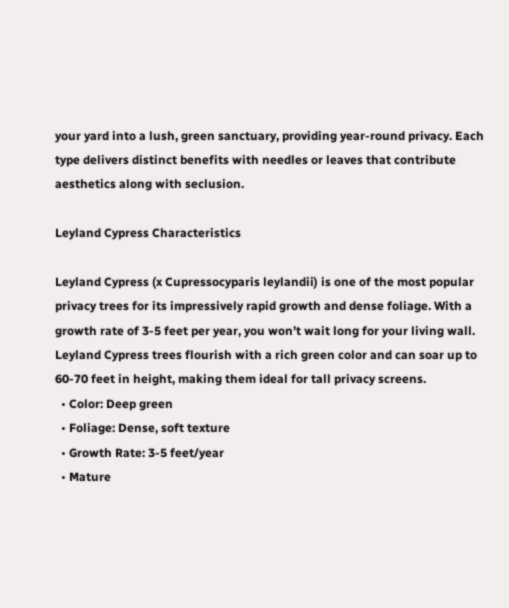your yard into a lush, green sanctuary, providing year-round privacy. Each type delivers distinct benefits with needles or leaves that contribute aesthetics along with seclusion.

Leyland Cypress Characteristics

Leyland Cypress (x Cupressocyparis leylandii) is one of the most popular privacy trees for its impressively rapid growth and dense foliage. With a growth rate of 3-5 feet per year, you won’t wait long for your living wall. Leyland Cypress trees flourish with a rich green color and can soar up to 60-70 feet in height, making them ideal for tall privacy screens.
  • Color: Deep green
  • Foliage: Dense, soft texture
  • Growth Rate: 3-5 feet/year
  • Mature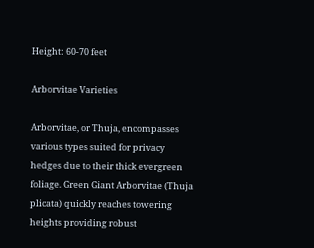Height: 60-70 feet

Arborvitae Varieties

Arborvitae, or Thuja, encompasses various types suited for privacy hedges due to their thick evergreen foliage. Green Giant Arborvitae (Thuja plicata) quickly reaches towering heights providing robust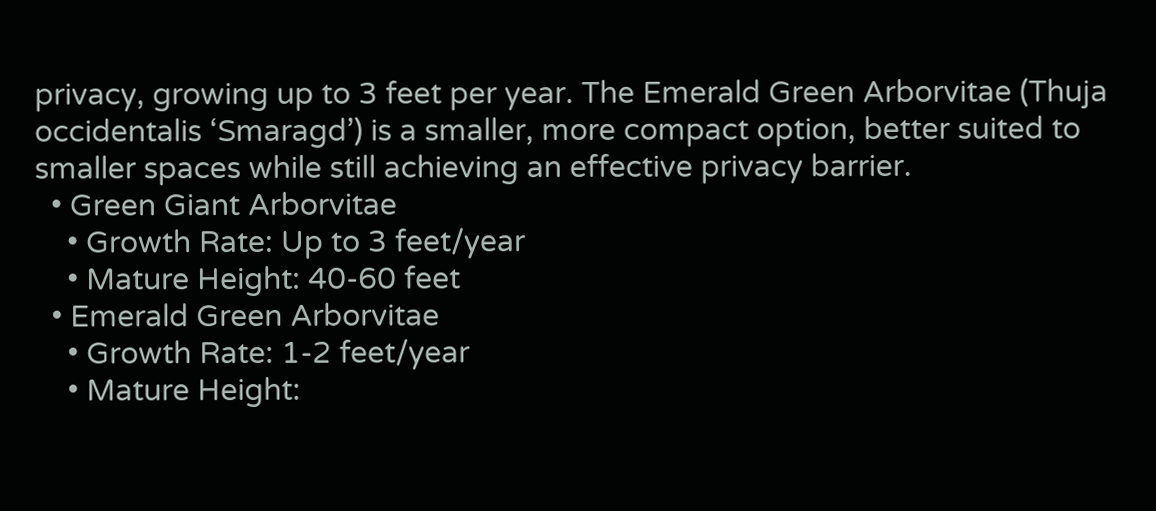privacy, growing up to 3 feet per year. The Emerald Green Arborvitae (Thuja occidentalis ‘Smaragd’) is a smaller, more compact option, better suited to smaller spaces while still achieving an effective privacy barrier.
  • Green Giant Arborvitae
    • Growth Rate: Up to 3 feet/year
    • Mature Height: 40-60 feet
  • Emerald Green Arborvitae
    • Growth Rate: 1-2 feet/year
    • Mature Height: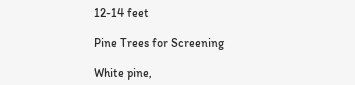12-14 feet

Pine Trees for Screening

White pine,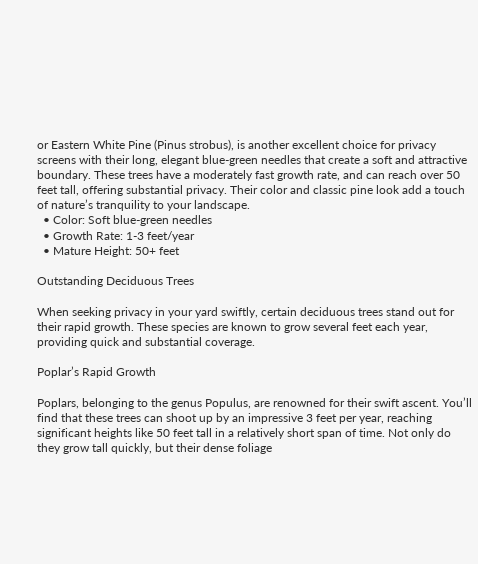or Eastern White Pine (Pinus strobus), is another excellent choice for privacy screens with their long, elegant blue-green needles that create a soft and attractive boundary. These trees have a moderately fast growth rate, and can reach over 50 feet tall, offering substantial privacy. Their color and classic pine look add a touch of nature’s tranquility to your landscape.
  • Color: Soft blue-green needles
  • Growth Rate: 1-3 feet/year
  • Mature Height: 50+ feet

Outstanding Deciduous Trees

When seeking privacy in your yard swiftly, certain deciduous trees stand out for their rapid growth. These species are known to grow several feet each year, providing quick and substantial coverage.

Poplar’s Rapid Growth

Poplars, belonging to the genus Populus, are renowned for their swift ascent. You’ll find that these trees can shoot up by an impressive 3 feet per year, reaching significant heights like 50 feet tall in a relatively short span of time. Not only do they grow tall quickly, but their dense foliage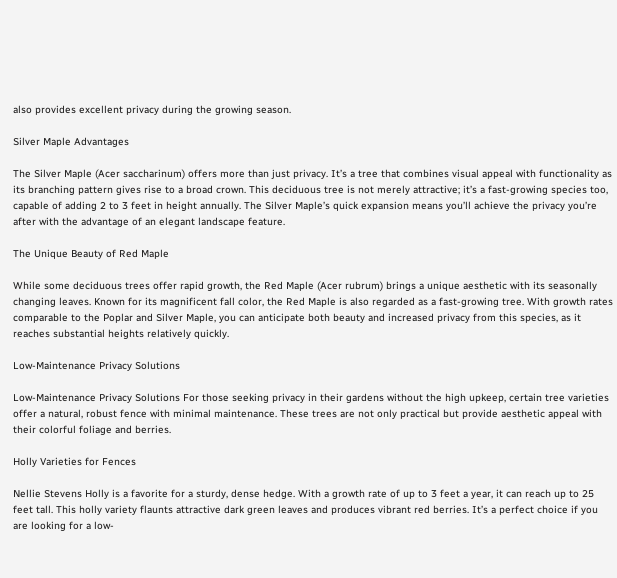also provides excellent privacy during the growing season.

Silver Maple Advantages

The Silver Maple (Acer saccharinum) offers more than just privacy. It’s a tree that combines visual appeal with functionality as its branching pattern gives rise to a broad crown. This deciduous tree is not merely attractive; it’s a fast-growing species too, capable of adding 2 to 3 feet in height annually. The Silver Maple’s quick expansion means you’ll achieve the privacy you’re after with the advantage of an elegant landscape feature.

The Unique Beauty of Red Maple

While some deciduous trees offer rapid growth, the Red Maple (Acer rubrum) brings a unique aesthetic with its seasonally changing leaves. Known for its magnificent fall color, the Red Maple is also regarded as a fast-growing tree. With growth rates comparable to the Poplar and Silver Maple, you can anticipate both beauty and increased privacy from this species, as it reaches substantial heights relatively quickly.

Low-Maintenance Privacy Solutions

Low-Maintenance Privacy Solutions For those seeking privacy in their gardens without the high upkeep, certain tree varieties offer a natural, robust fence with minimal maintenance. These trees are not only practical but provide aesthetic appeal with their colorful foliage and berries.

Holly Varieties for Fences

Nellie Stevens Holly is a favorite for a sturdy, dense hedge. With a growth rate of up to 3 feet a year, it can reach up to 25 feet tall. This holly variety flaunts attractive dark green leaves and produces vibrant red berries. It’s a perfect choice if you are looking for a low-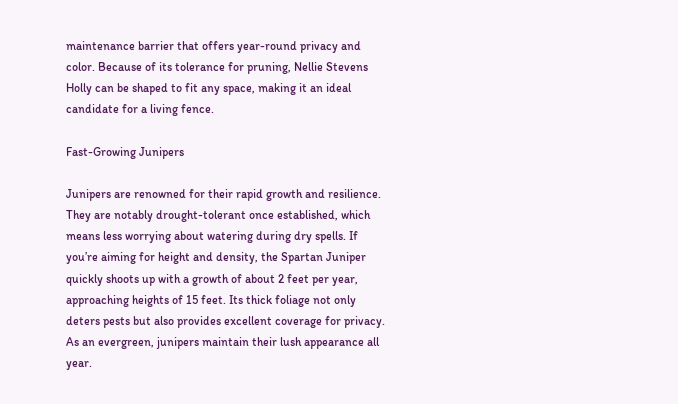maintenance barrier that offers year-round privacy and color. Because of its tolerance for pruning, Nellie Stevens Holly can be shaped to fit any space, making it an ideal candidate for a living fence.

Fast-Growing Junipers

Junipers are renowned for their rapid growth and resilience. They are notably drought-tolerant once established, which means less worrying about watering during dry spells. If you’re aiming for height and density, the Spartan Juniper quickly shoots up with a growth of about 2 feet per year, approaching heights of 15 feet. Its thick foliage not only deters pests but also provides excellent coverage for privacy. As an evergreen, junipers maintain their lush appearance all year.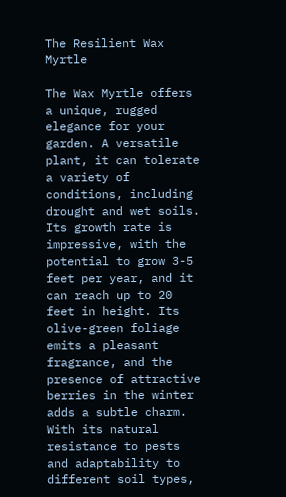The Resilient Wax Myrtle

The Wax Myrtle offers a unique, rugged elegance for your garden. A versatile plant, it can tolerate a variety of conditions, including drought and wet soils. Its growth rate is impressive, with the potential to grow 3-5 feet per year, and it can reach up to 20 feet in height. Its olive-green foliage emits a pleasant fragrance, and the presence of attractive berries in the winter adds a subtle charm. With its natural resistance to pests and adaptability to different soil types,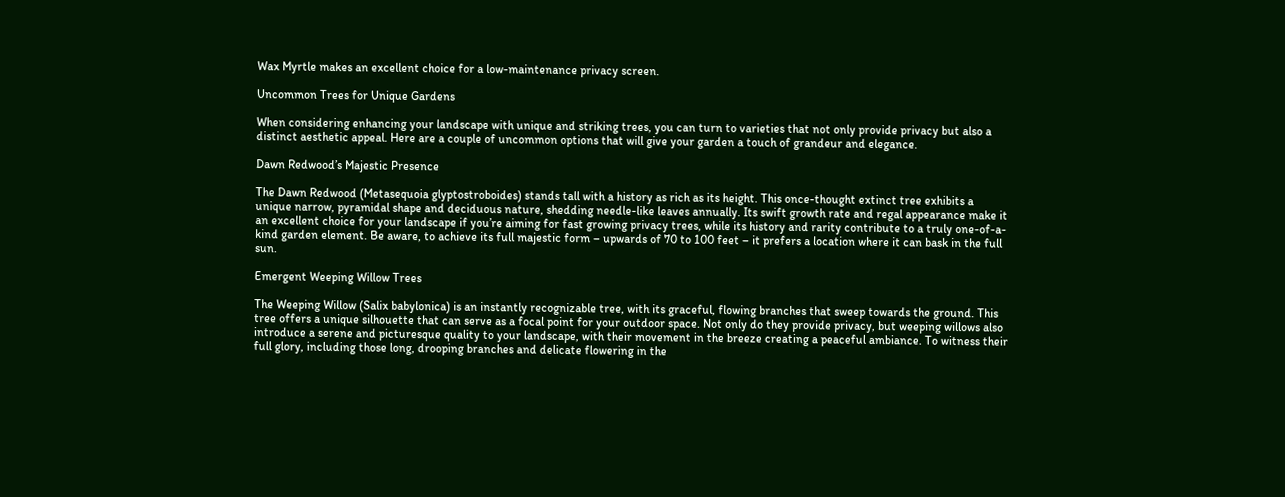Wax Myrtle makes an excellent choice for a low-maintenance privacy screen.

Uncommon Trees for Unique Gardens

When considering enhancing your landscape with unique and striking trees, you can turn to varieties that not only provide privacy but also a distinct aesthetic appeal. Here are a couple of uncommon options that will give your garden a touch of grandeur and elegance.

Dawn Redwood’s Majestic Presence

The Dawn Redwood (Metasequoia glyptostroboides) stands tall with a history as rich as its height. This once-thought extinct tree exhibits a unique narrow, pyramidal shape and deciduous nature, shedding needle-like leaves annually. Its swift growth rate and regal appearance make it an excellent choice for your landscape if you’re aiming for fast growing privacy trees, while its history and rarity contribute to a truly one-of-a-kind garden element. Be aware, to achieve its full majestic form – upwards of 70 to 100 feet – it prefers a location where it can bask in the full sun.

Emergent Weeping Willow Trees

The Weeping Willow (Salix babylonica) is an instantly recognizable tree, with its graceful, flowing branches that sweep towards the ground. This tree offers a unique silhouette that can serve as a focal point for your outdoor space. Not only do they provide privacy, but weeping willows also introduce a serene and picturesque quality to your landscape, with their movement in the breeze creating a peaceful ambiance. To witness their full glory, including those long, drooping branches and delicate flowering in the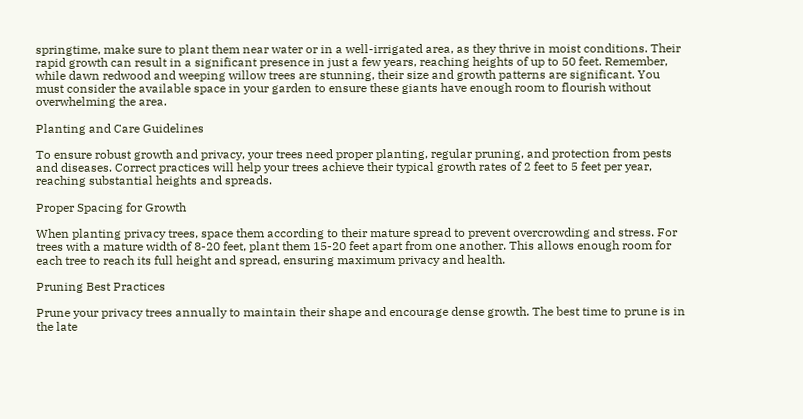springtime, make sure to plant them near water or in a well-irrigated area, as they thrive in moist conditions. Their rapid growth can result in a significant presence in just a few years, reaching heights of up to 50 feet. Remember, while dawn redwood and weeping willow trees are stunning, their size and growth patterns are significant. You must consider the available space in your garden to ensure these giants have enough room to flourish without overwhelming the area.

Planting and Care Guidelines

To ensure robust growth and privacy, your trees need proper planting, regular pruning, and protection from pests and diseases. Correct practices will help your trees achieve their typical growth rates of 2 feet to 5 feet per year, reaching substantial heights and spreads.

Proper Spacing for Growth

When planting privacy trees, space them according to their mature spread to prevent overcrowding and stress. For trees with a mature width of 8-20 feet, plant them 15-20 feet apart from one another. This allows enough room for each tree to reach its full height and spread, ensuring maximum privacy and health.

Pruning Best Practices

Prune your privacy trees annually to maintain their shape and encourage dense growth. The best time to prune is in the late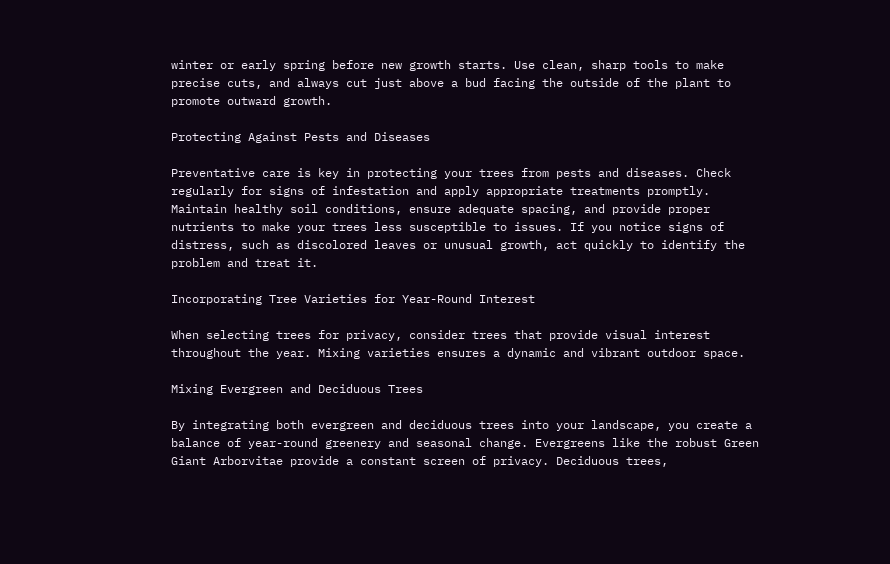winter or early spring before new growth starts. Use clean, sharp tools to make precise cuts, and always cut just above a bud facing the outside of the plant to promote outward growth.

Protecting Against Pests and Diseases

Preventative care is key in protecting your trees from pests and diseases. Check regularly for signs of infestation and apply appropriate treatments promptly. Maintain healthy soil conditions, ensure adequate spacing, and provide proper nutrients to make your trees less susceptible to issues. If you notice signs of distress, such as discolored leaves or unusual growth, act quickly to identify the problem and treat it.

Incorporating Tree Varieties for Year-Round Interest

When selecting trees for privacy, consider trees that provide visual interest throughout the year. Mixing varieties ensures a dynamic and vibrant outdoor space.

Mixing Evergreen and Deciduous Trees

By integrating both evergreen and deciduous trees into your landscape, you create a balance of year-round greenery and seasonal change. Evergreens like the robust Green Giant Arborvitae provide a constant screen of privacy. Deciduous trees,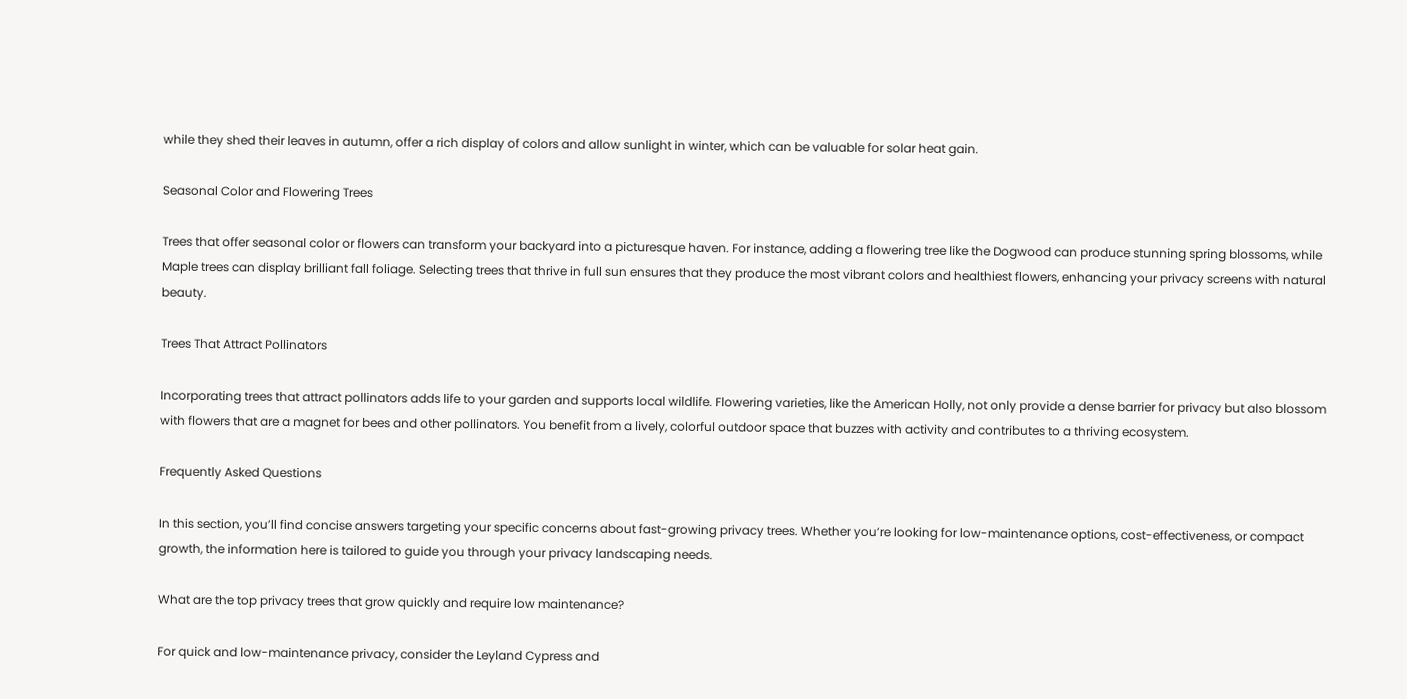while they shed their leaves in autumn, offer a rich display of colors and allow sunlight in winter, which can be valuable for solar heat gain.

Seasonal Color and Flowering Trees

Trees that offer seasonal color or flowers can transform your backyard into a picturesque haven. For instance, adding a flowering tree like the Dogwood can produce stunning spring blossoms, while Maple trees can display brilliant fall foliage. Selecting trees that thrive in full sun ensures that they produce the most vibrant colors and healthiest flowers, enhancing your privacy screens with natural beauty.

Trees That Attract Pollinators

Incorporating trees that attract pollinators adds life to your garden and supports local wildlife. Flowering varieties, like the American Holly, not only provide a dense barrier for privacy but also blossom with flowers that are a magnet for bees and other pollinators. You benefit from a lively, colorful outdoor space that buzzes with activity and contributes to a thriving ecosystem.

Frequently Asked Questions

In this section, you’ll find concise answers targeting your specific concerns about fast-growing privacy trees. Whether you’re looking for low-maintenance options, cost-effectiveness, or compact growth, the information here is tailored to guide you through your privacy landscaping needs.

What are the top privacy trees that grow quickly and require low maintenance?

For quick and low-maintenance privacy, consider the Leyland Cypress and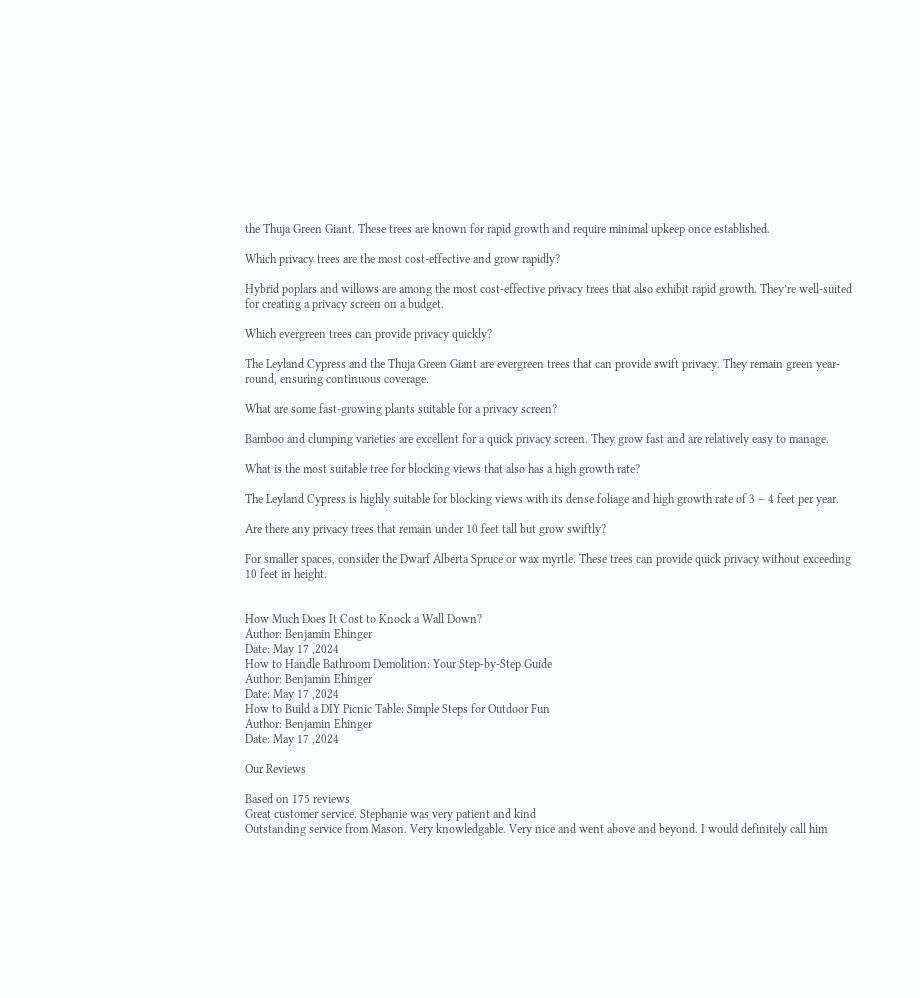the Thuja Green Giant. These trees are known for rapid growth and require minimal upkeep once established.

Which privacy trees are the most cost-effective and grow rapidly?

Hybrid poplars and willows are among the most cost-effective privacy trees that also exhibit rapid growth. They’re well-suited for creating a privacy screen on a budget.

Which evergreen trees can provide privacy quickly?

The Leyland Cypress and the Thuja Green Giant are evergreen trees that can provide swift privacy. They remain green year-round, ensuring continuous coverage.

What are some fast-growing plants suitable for a privacy screen?

Bamboo and clumping varieties are excellent for a quick privacy screen. They grow fast and are relatively easy to manage.

What is the most suitable tree for blocking views that also has a high growth rate?

The Leyland Cypress is highly suitable for blocking views with its dense foliage and high growth rate of 3 – 4 feet per year.

Are there any privacy trees that remain under 10 feet tall but grow swiftly?

For smaller spaces, consider the Dwarf Alberta Spruce or wax myrtle. These trees can provide quick privacy without exceeding 10 feet in height.


How Much Does It Cost to Knock a Wall Down?
Author: Benjamin Ehinger
Date: May 17 ,2024
How to Handle Bathroom Demolition: Your Step-by-Step Guide
Author: Benjamin Ehinger
Date: May 17 ,2024
How to Build a DIY Picnic Table: Simple Steps for Outdoor Fun
Author: Benjamin Ehinger
Date: May 17 ,2024

Our Reviews

Based on 175 reviews
Great customer service. Stephanie was very patient and kind
Outstanding service from Mason. Very knowledgable. Very nice and went above and beyond. I would definitely call him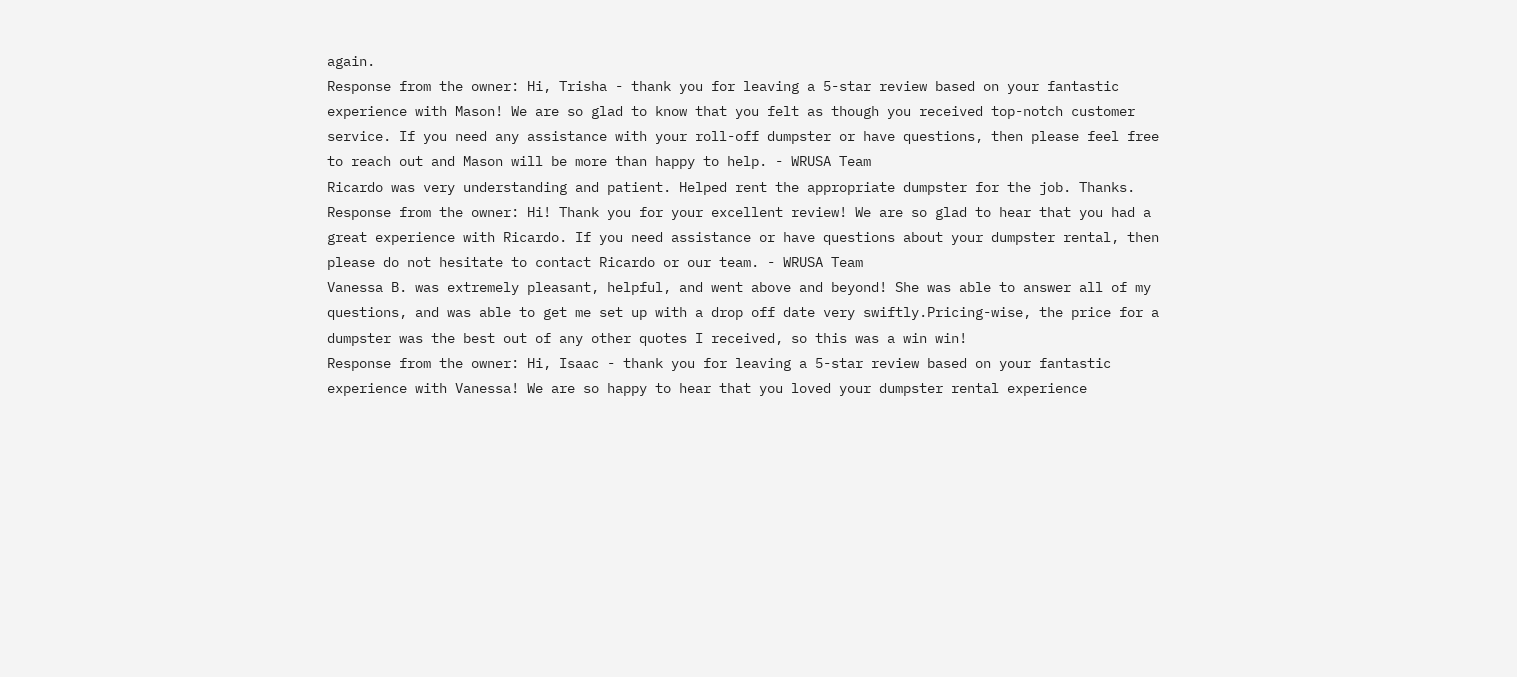again.
Response from the owner: Hi, Trisha - thank you for leaving a 5-star review based on your fantastic experience with Mason! We are so glad to know that you felt as though you received top-notch customer service. If you need any assistance with your roll-off dumpster or have questions, then please feel free to reach out and Mason will be more than happy to help. - WRUSA Team
Ricardo was very understanding and patient. Helped rent the appropriate dumpster for the job. Thanks.
Response from the owner: Hi! Thank you for your excellent review! We are so glad to hear that you had a great experience with Ricardo. If you need assistance or have questions about your dumpster rental, then please do not hesitate to contact Ricardo or our team. - WRUSA Team
Vanessa B. was extremely pleasant, helpful, and went above and beyond! She was able to answer all of my questions, and was able to get me set up with a drop off date very swiftly.Pricing-wise, the price for a dumpster was the best out of any other quotes I received, so this was a win win!
Response from the owner: Hi, Isaac - thank you for leaving a 5-star review based on your fantastic experience with Vanessa! We are so happy to hear that you loved your dumpster rental experience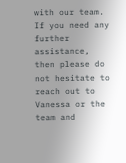with our team. If you need any further assistance, then please do not hesitate to reach out to Vanessa or the team and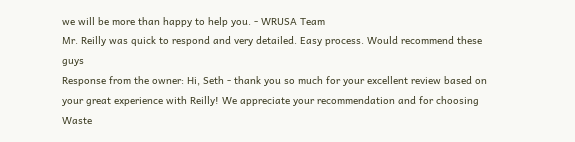we will be more than happy to help you. - WRUSA Team
Mr. Reilly was quick to respond and very detailed. Easy process. Would recommend these guys
Response from the owner: Hi, Seth - thank you so much for your excellent review based on your great experience with Reilly! We appreciate your recommendation and for choosing Waste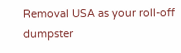Removal USA as your roll-off dumpster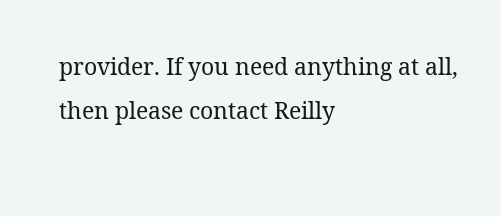provider. If you need anything at all, then please contact Reilly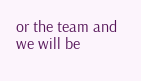or the team and we will be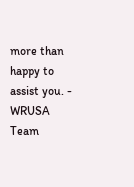more than happy to assist you. - WRUSA Team